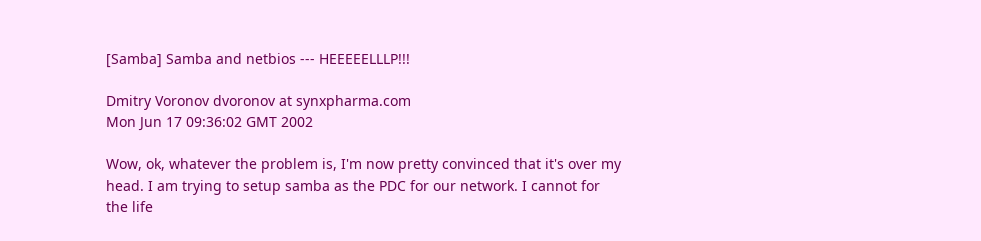[Samba] Samba and netbios --- HEEEEELLLP!!!

Dmitry Voronov dvoronov at synxpharma.com
Mon Jun 17 09:36:02 GMT 2002

Wow, ok, whatever the problem is, I'm now pretty convinced that it's over my
head. I am trying to setup samba as the PDC for our network. I cannot for
the life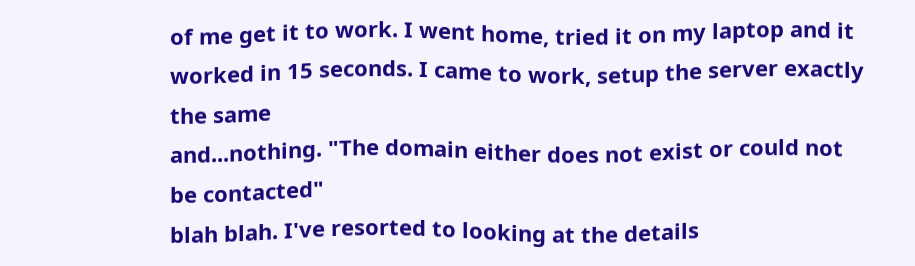of me get it to work. I went home, tried it on my laptop and it
worked in 15 seconds. I came to work, setup the server exactly the same
and...nothing. "The domain either does not exist or could not be contacted"
blah blah. I've resorted to looking at the details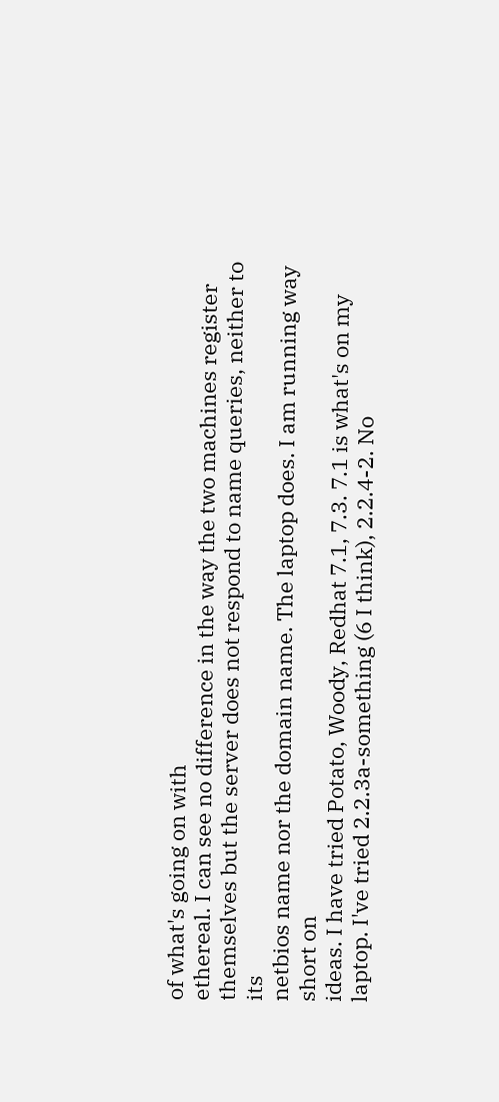of what's going on with
ethereal. I can see no difference in the way the two machines register
themselves but the server does not respond to name queries, neither to its
netbios name nor the domain name. The laptop does. I am running way short on
ideas. I have tried Potato, Woody, Redhat 7.1, 7.3. 7.1 is what's on my
laptop. I've tried 2.2.3a-something (6 I think), 2.2.4-2. No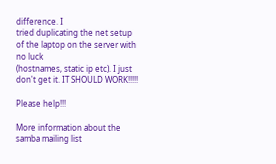difference. I
tried duplicating the net setup of the laptop on the server with no luck
(hostnames, static ip etc). I just don't get it. IT SHOULD WORK!!!!!

Please help!!!

More information about the samba mailing list